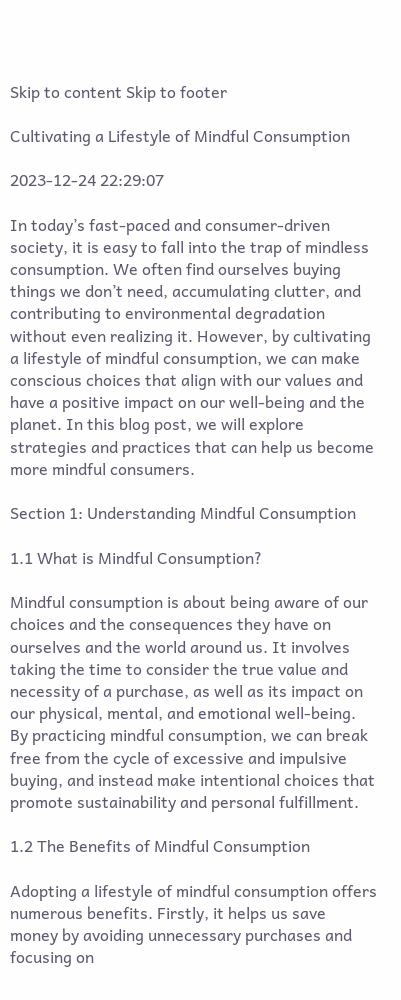Skip to content Skip to footer

Cultivating a Lifestyle of Mindful Consumption

2023-12-24 22:29:07

In today’s fast-paced and consumer-driven society, it is easy to fall into the trap of mindless consumption. We often find ourselves buying things we don’t need, accumulating clutter, and contributing to environmental degradation without even realizing it. However, by cultivating a lifestyle of mindful consumption, we can make conscious choices that align with our values and have a positive impact on our well-being and the planet. In this blog post, we will explore strategies and practices that can help us become more mindful consumers.

Section 1: Understanding Mindful Consumption

1.1 What is Mindful Consumption?

Mindful consumption is about being aware of our choices and the consequences they have on ourselves and the world around us. It involves taking the time to consider the true value and necessity of a purchase, as well as its impact on our physical, mental, and emotional well-being. By practicing mindful consumption, we can break free from the cycle of excessive and impulsive buying, and instead make intentional choices that promote sustainability and personal fulfillment.

1.2 The Benefits of Mindful Consumption

Adopting a lifestyle of mindful consumption offers numerous benefits. Firstly, it helps us save money by avoiding unnecessary purchases and focusing on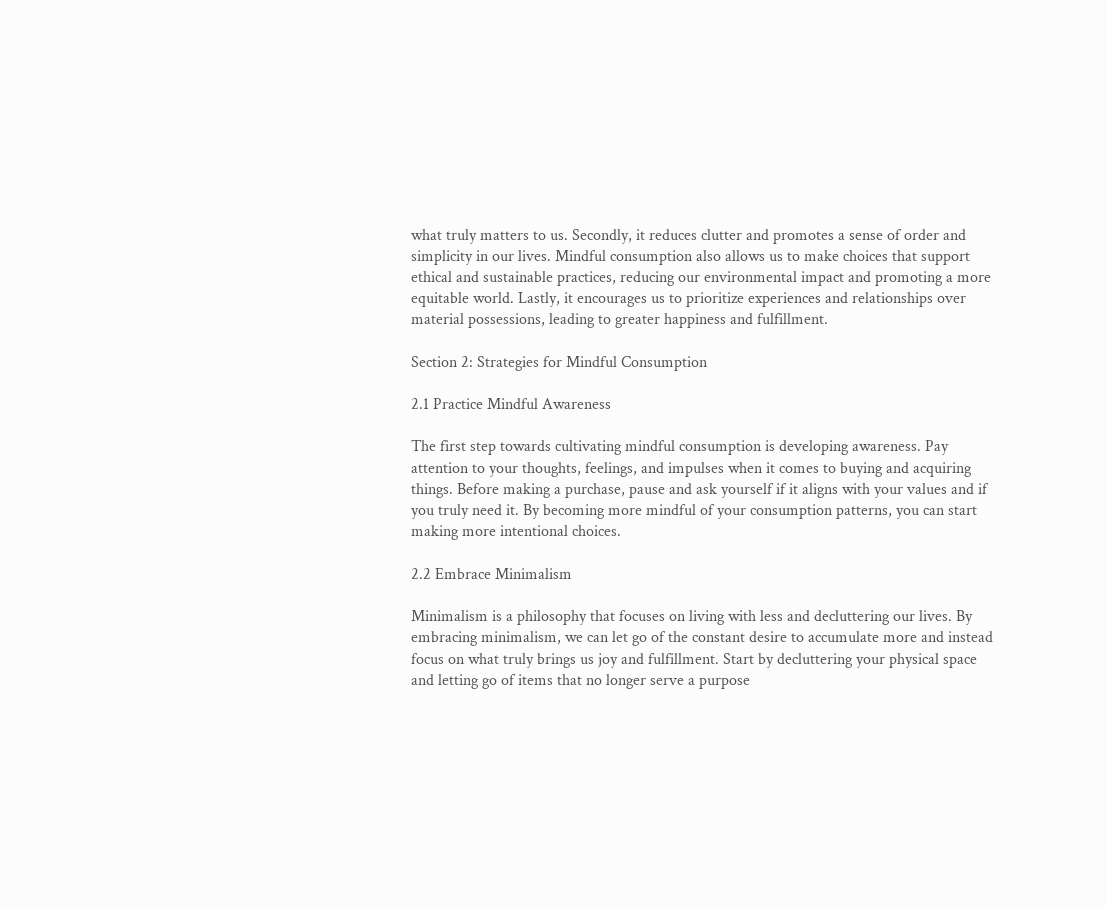what truly matters to us. Secondly, it reduces clutter and promotes a sense of order and simplicity in our lives. Mindful consumption also allows us to make choices that support ethical and sustainable practices, reducing our environmental impact and promoting a more equitable world. Lastly, it encourages us to prioritize experiences and relationships over material possessions, leading to greater happiness and fulfillment.

Section 2: Strategies for Mindful Consumption

2.1 Practice Mindful Awareness

The first step towards cultivating mindful consumption is developing awareness. Pay attention to your thoughts, feelings, and impulses when it comes to buying and acquiring things. Before making a purchase, pause and ask yourself if it aligns with your values and if you truly need it. By becoming more mindful of your consumption patterns, you can start making more intentional choices.

2.2 Embrace Minimalism

Minimalism is a philosophy that focuses on living with less and decluttering our lives. By embracing minimalism, we can let go of the constant desire to accumulate more and instead focus on what truly brings us joy and fulfillment. Start by decluttering your physical space and letting go of items that no longer serve a purpose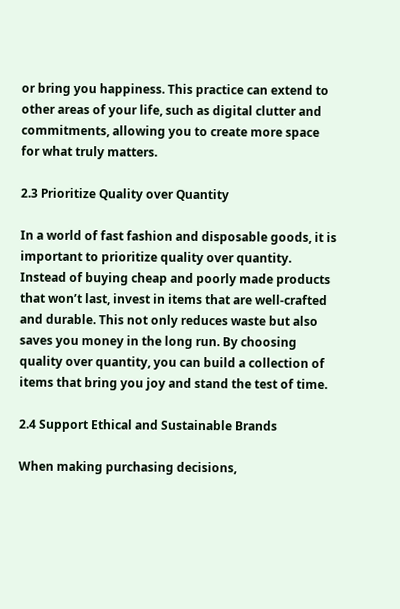or bring you happiness. This practice can extend to other areas of your life, such as digital clutter and commitments, allowing you to create more space for what truly matters.

2.3 Prioritize Quality over Quantity

In a world of fast fashion and disposable goods, it is important to prioritize quality over quantity. Instead of buying cheap and poorly made products that won’t last, invest in items that are well-crafted and durable. This not only reduces waste but also saves you money in the long run. By choosing quality over quantity, you can build a collection of items that bring you joy and stand the test of time.

2.4 Support Ethical and Sustainable Brands

When making purchasing decisions,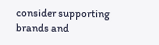consider supporting brands and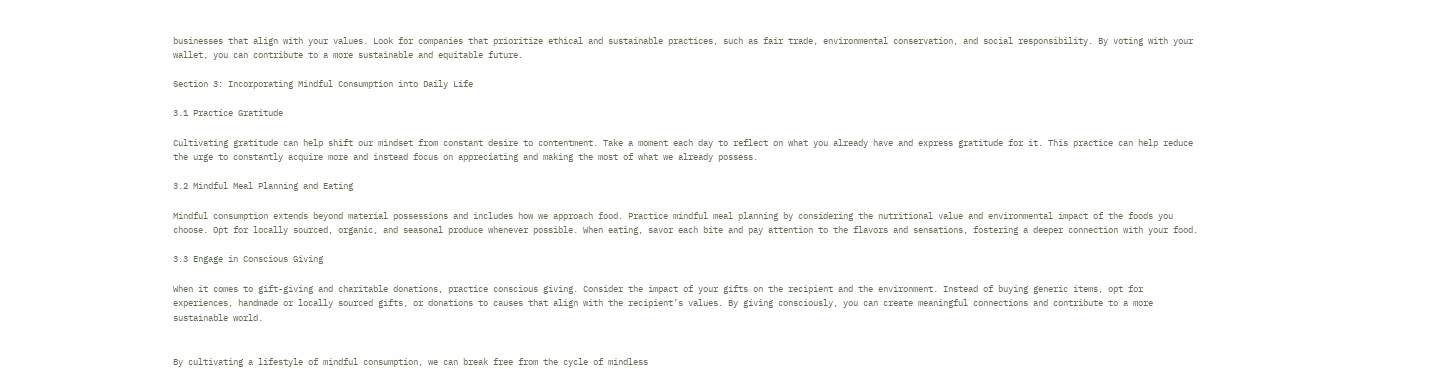businesses that align with your values. Look for companies that prioritize ethical and sustainable practices, such as fair trade, environmental conservation, and social responsibility. By voting with your wallet, you can contribute to a more sustainable and equitable future.

Section 3: Incorporating Mindful Consumption into Daily Life

3.1 Practice Gratitude

Cultivating gratitude can help shift our mindset from constant desire to contentment. Take a moment each day to reflect on what you already have and express gratitude for it. This practice can help reduce the urge to constantly acquire more and instead focus on appreciating and making the most of what we already possess.

3.2 Mindful Meal Planning and Eating

Mindful consumption extends beyond material possessions and includes how we approach food. Practice mindful meal planning by considering the nutritional value and environmental impact of the foods you choose. Opt for locally sourced, organic, and seasonal produce whenever possible. When eating, savor each bite and pay attention to the flavors and sensations, fostering a deeper connection with your food.

3.3 Engage in Conscious Giving

When it comes to gift-giving and charitable donations, practice conscious giving. Consider the impact of your gifts on the recipient and the environment. Instead of buying generic items, opt for experiences, handmade or locally sourced gifts, or donations to causes that align with the recipient’s values. By giving consciously, you can create meaningful connections and contribute to a more sustainable world.


By cultivating a lifestyle of mindful consumption, we can break free from the cycle of mindless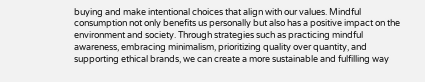buying and make intentional choices that align with our values. Mindful consumption not only benefits us personally but also has a positive impact on the environment and society. Through strategies such as practicing mindful awareness, embracing minimalism, prioritizing quality over quantity, and supporting ethical brands, we can create a more sustainable and fulfilling way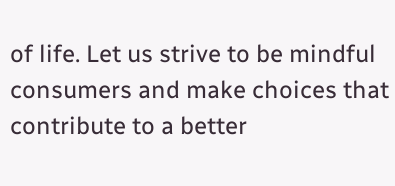of life. Let us strive to be mindful consumers and make choices that contribute to a better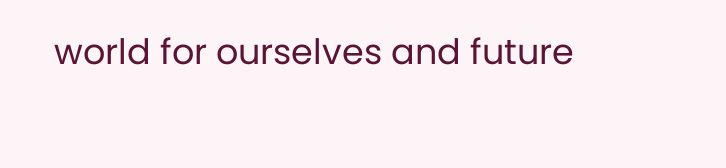world for ourselves and future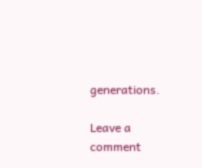generations.

Leave a comment